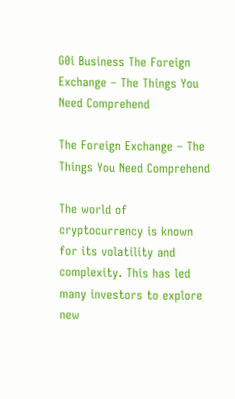G0i Business The Foreign Exchange – The Things You Need Comprehend

The Foreign Exchange – The Things You Need Comprehend

The world of cryptocurrency is known for its volatility and complexity. This has led many investors to explore new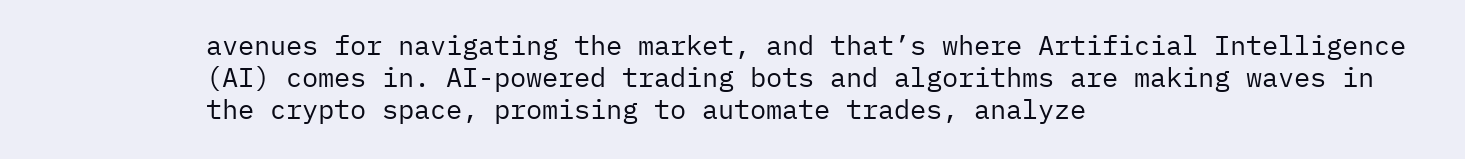avenues for navigating the market, and that’s where Artificial Intelligence (AI) comes in. AI-powered trading bots and algorithms are making waves in the crypto space, promising to automate trades, analyze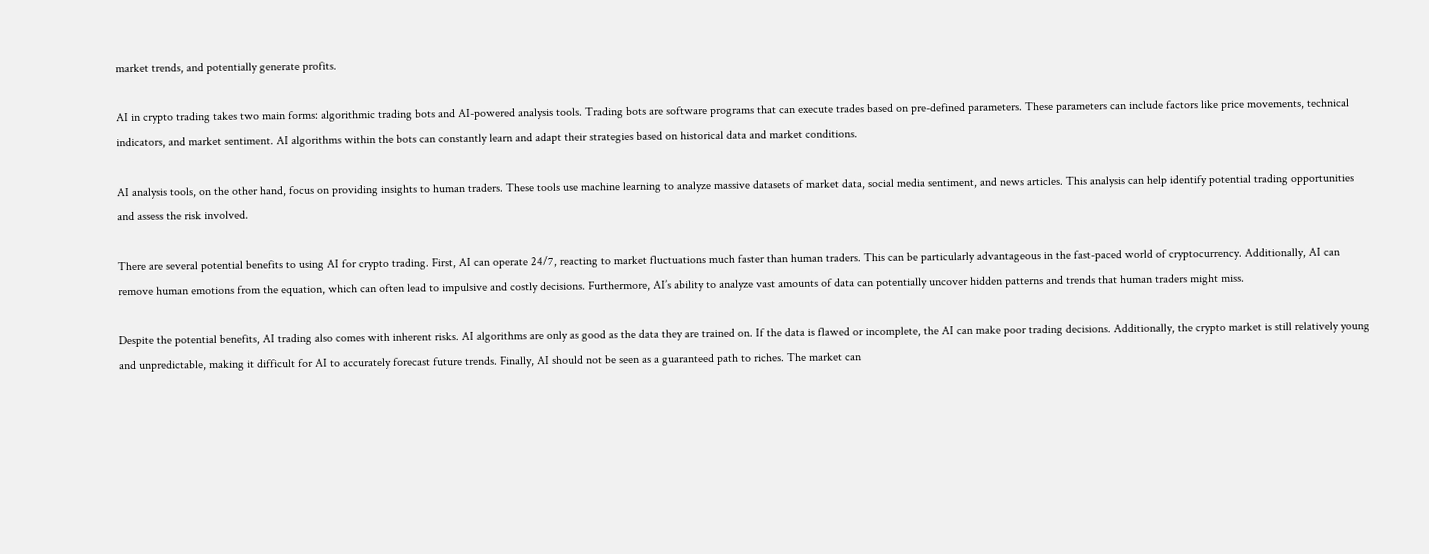market trends, and potentially generate profits.

AI in crypto trading takes two main forms: algorithmic trading bots and AI-powered analysis tools. Trading bots are software programs that can execute trades based on pre-defined parameters. These parameters can include factors like price movements, technical indicators, and market sentiment. AI algorithms within the bots can constantly learn and adapt their strategies based on historical data and market conditions.

AI analysis tools, on the other hand, focus on providing insights to human traders. These tools use machine learning to analyze massive datasets of market data, social media sentiment, and news articles. This analysis can help identify potential trading opportunities and assess the risk involved.

There are several potential benefits to using AI for crypto trading. First, AI can operate 24/7, reacting to market fluctuations much faster than human traders. This can be particularly advantageous in the fast-paced world of cryptocurrency. Additionally, AI can remove human emotions from the equation, which can often lead to impulsive and costly decisions. Furthermore, AI’s ability to analyze vast amounts of data can potentially uncover hidden patterns and trends that human traders might miss.

Despite the potential benefits, AI trading also comes with inherent risks. AI algorithms are only as good as the data they are trained on. If the data is flawed or incomplete, the AI can make poor trading decisions. Additionally, the crypto market is still relatively young and unpredictable, making it difficult for AI to accurately forecast future trends. Finally, AI should not be seen as a guaranteed path to riches. The market can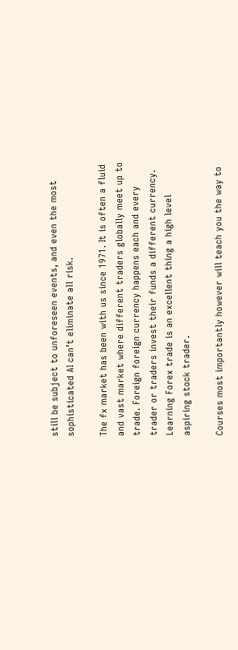still be subject to unforeseen events, and even the most sophisticated AI can’t eliminate all risk.

The fx market has been with us since 1971. It is often a fluid and vast market where different traders globally meet up to trade. Foreign foreign currency happens each and every trader or traders invest their funds a different currency. Learning Forex trade is an excellent thing a high level aspiring stock trader.

Courses most importantly however will teach you the way to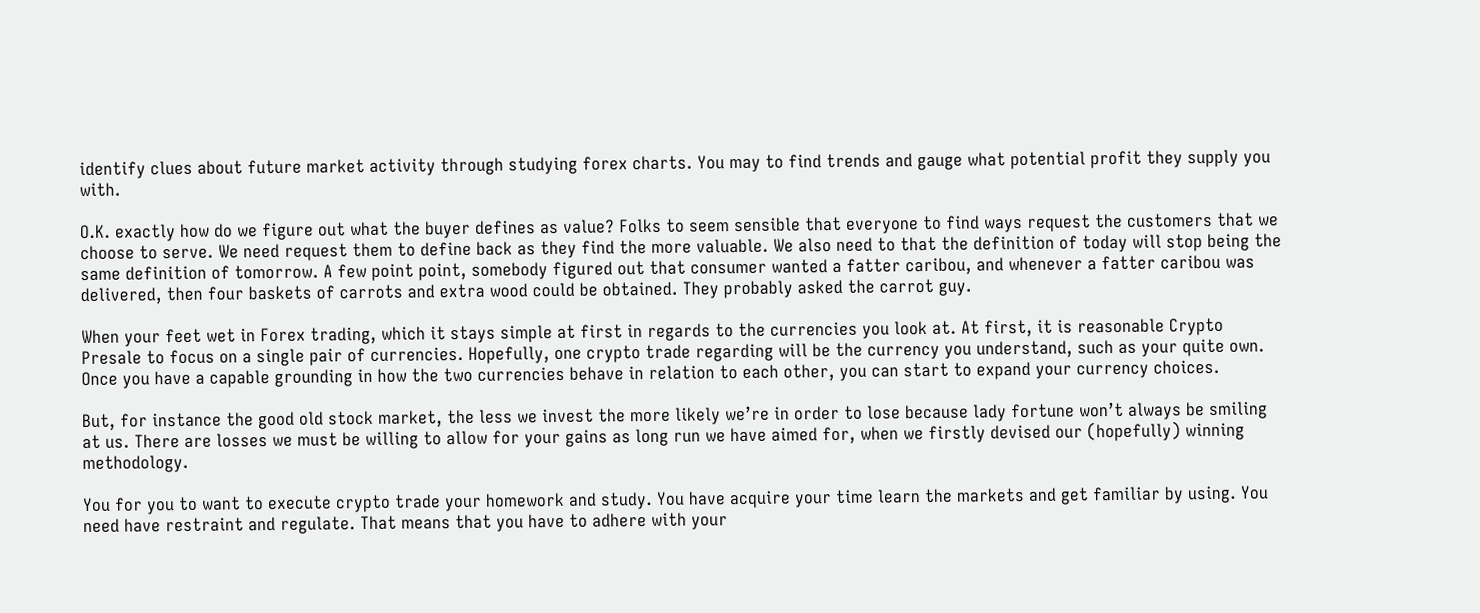identify clues about future market activity through studying forex charts. You may to find trends and gauge what potential profit they supply you with.

O.K. exactly how do we figure out what the buyer defines as value? Folks to seem sensible that everyone to find ways request the customers that we choose to serve. We need request them to define back as they find the more valuable. We also need to that the definition of today will stop being the same definition of tomorrow. A few point point, somebody figured out that consumer wanted a fatter caribou, and whenever a fatter caribou was delivered, then four baskets of carrots and extra wood could be obtained. They probably asked the carrot guy.

When your feet wet in Forex trading, which it stays simple at first in regards to the currencies you look at. At first, it is reasonable Crypto Presale to focus on a single pair of currencies. Hopefully, one crypto trade regarding will be the currency you understand, such as your quite own. Once you have a capable grounding in how the two currencies behave in relation to each other, you can start to expand your currency choices.

But, for instance the good old stock market, the less we invest the more likely we’re in order to lose because lady fortune won’t always be smiling at us. There are losses we must be willing to allow for your gains as long run we have aimed for, when we firstly devised our (hopefully) winning methodology.

You for you to want to execute crypto trade your homework and study. You have acquire your time learn the markets and get familiar by using. You need have restraint and regulate. That means that you have to adhere with your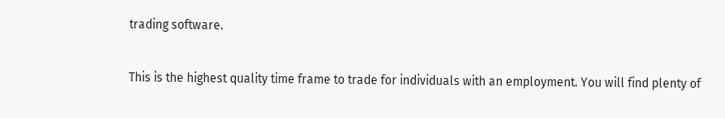trading software.

This is the highest quality time frame to trade for individuals with an employment. You will find plenty of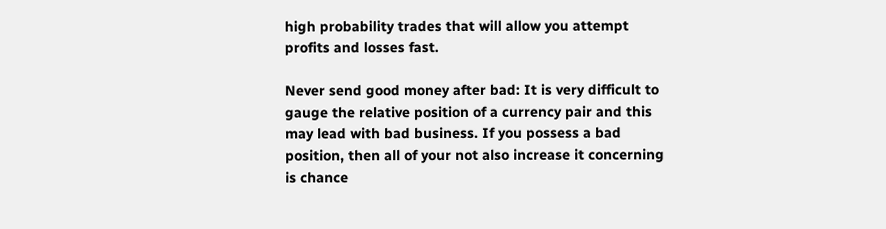high probability trades that will allow you attempt profits and losses fast.

Never send good money after bad: It is very difficult to gauge the relative position of a currency pair and this may lead with bad business. If you possess a bad position, then all of your not also increase it concerning is chance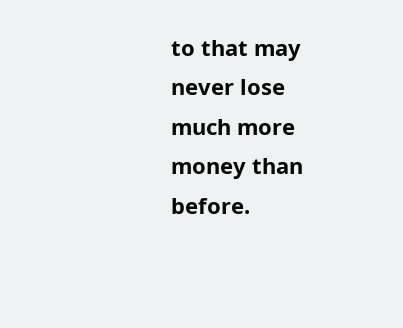to that may never lose much more money than before.